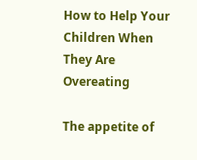How to Help Your Children When They Are Overeating

The appetite of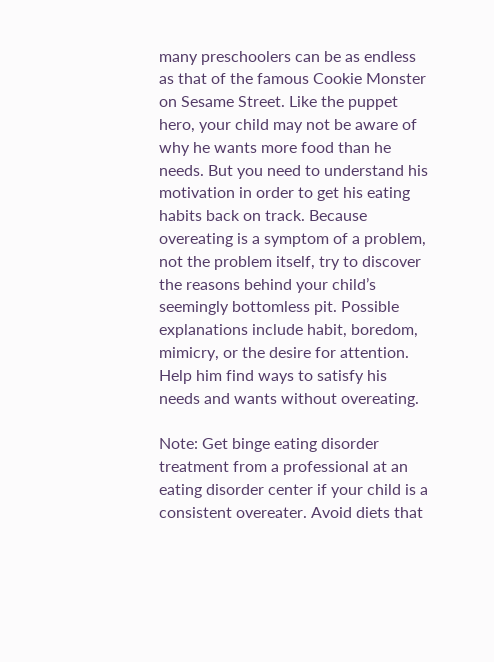many preschoolers can be as endless as that of the famous Cookie Monster on Sesame Street. Like the puppet hero, your child may not be aware of why he wants more food than he needs. But you need to understand his motivation in order to get his eating habits back on track. Because overeating is a symptom of a problem, not the problem itself, try to discover the reasons behind your child’s seemingly bottomless pit. Possible explanations include habit, boredom, mimicry, or the desire for attention. Help him find ways to satisfy his needs and wants without overeating.

Note: Get binge eating disorder treatment from a professional at an eating disorder center if your child is a consistent overeater. Avoid diets that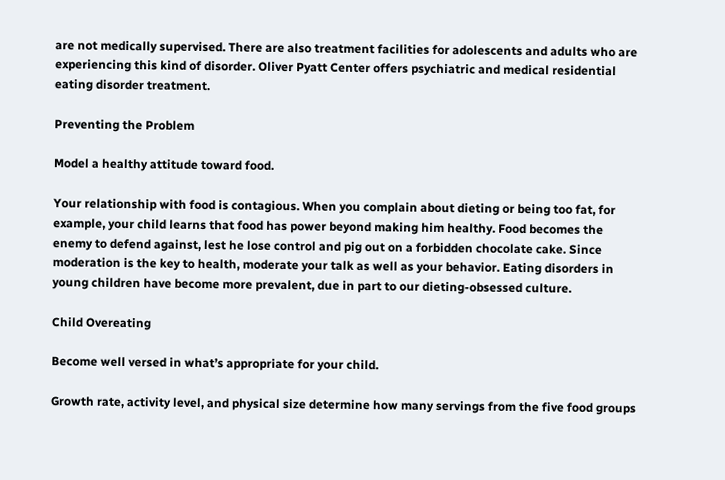are not medically supervised. There are also treatment facilities for adolescents and adults who are experiencing this kind of disorder. Oliver Pyatt Center offers psychiatric and medical residential eating disorder treatment.

Preventing the Problem

Model a healthy attitude toward food.

Your relationship with food is contagious. When you complain about dieting or being too fat, for example, your child learns that food has power beyond making him healthy. Food becomes the enemy to defend against, lest he lose control and pig out on a forbidden chocolate cake. Since moderation is the key to health, moderate your talk as well as your behavior. Eating disorders in young children have become more prevalent, due in part to our dieting-obsessed culture.

Child Overeating

Become well versed in what’s appropriate for your child.

Growth rate, activity level, and physical size determine how many servings from the five food groups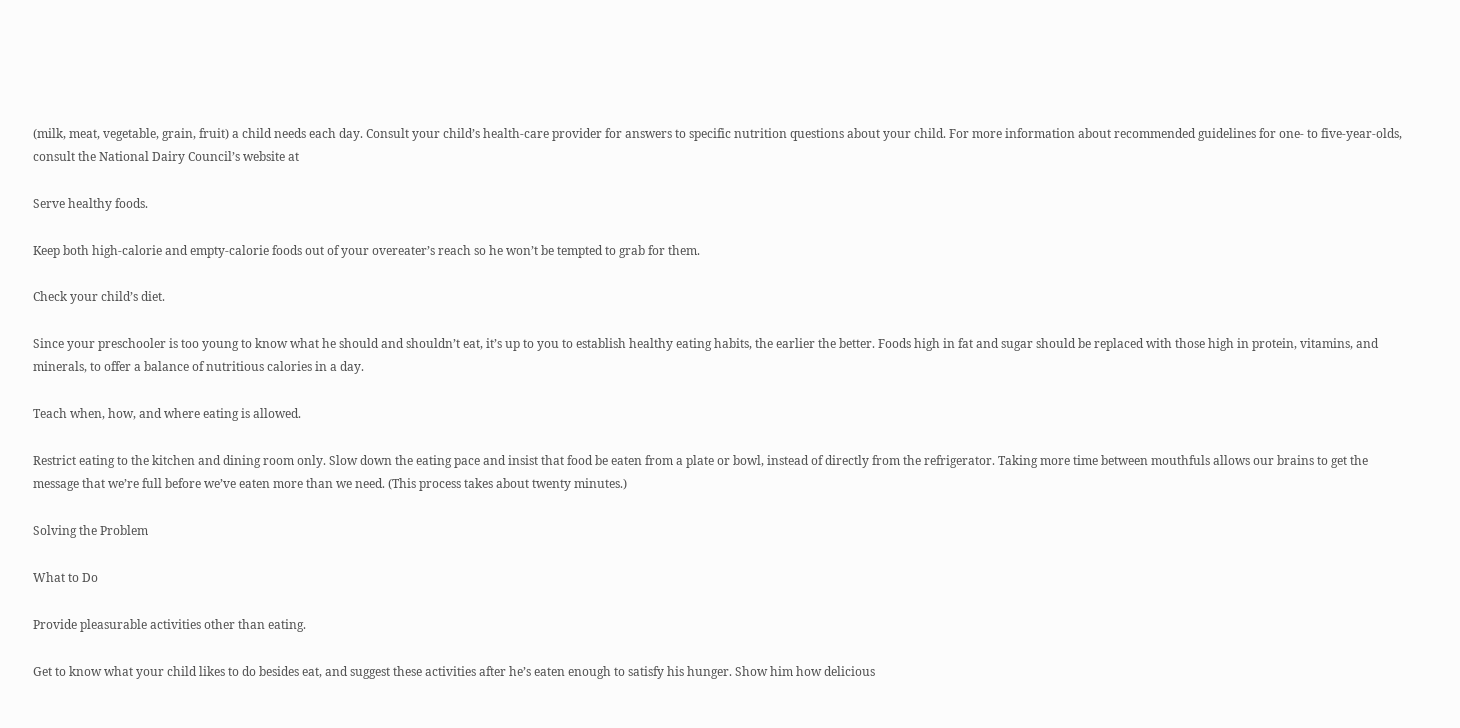(milk, meat, vegetable, grain, fruit) a child needs each day. Consult your child’s health-care provider for answers to specific nutrition questions about your child. For more information about recommended guidelines for one- to five-year-olds, consult the National Dairy Council’s website at

Serve healthy foods.

Keep both high-calorie and empty-calorie foods out of your overeater’s reach so he won’t be tempted to grab for them.

Check your child’s diet.

Since your preschooler is too young to know what he should and shouldn’t eat, it’s up to you to establish healthy eating habits, the earlier the better. Foods high in fat and sugar should be replaced with those high in protein, vitamins, and minerals, to offer a balance of nutritious calories in a day.

Teach when, how, and where eating is allowed.

Restrict eating to the kitchen and dining room only. Slow down the eating pace and insist that food be eaten from a plate or bowl, instead of directly from the refrigerator. Taking more time between mouthfuls allows our brains to get the message that we’re full before we’ve eaten more than we need. (This process takes about twenty minutes.)

Solving the Problem

What to Do

Provide pleasurable activities other than eating.

Get to know what your child likes to do besides eat, and suggest these activities after he’s eaten enough to satisfy his hunger. Show him how delicious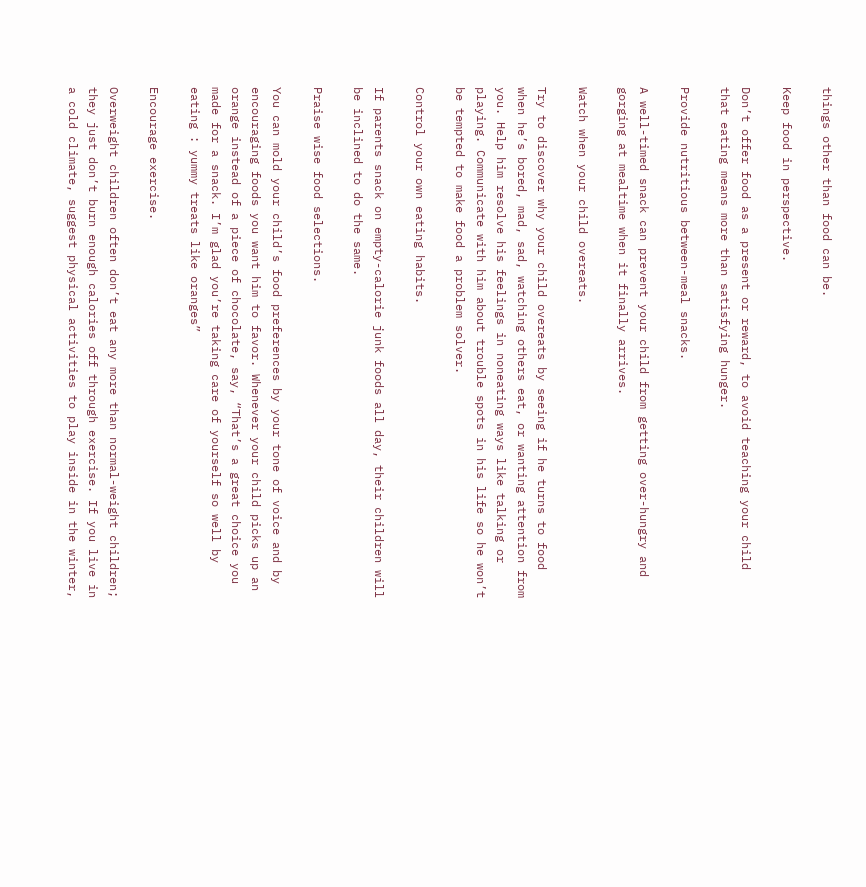things other than food can be.

Keep food in perspective.

Don’t offer food as a present or reward, to avoid teaching your child that eating means more than satisfying hunger.

Provide nutritious between-meal snacks.

A well-timed snack can prevent your child from getting over-hungry and gorging at mealtime when it finally arrives.

Watch when your child overeats.

Try to discover why your child overeats by seeing if he turns to food when he’s bored, mad, sad, watching others eat, or wanting attention from you. Help him resolve his feelings in noneating ways like talking or playing. Communicate with him about trouble spots in his life so he won’t be tempted to make food a problem solver.

Control your own eating habits.

If parents snack on empty-calorie junk foods all day, their children will be inclined to do the same.

Praise wise food selections.

You can mold your child’s food preferences by your tone of voice and by encouraging foods you want him to favor. Whenever your child picks up an orange instead of a piece of chocolate, say, “That’s a great choice you made for a snack. I’m glad you’re taking care of yourself so well by eating : yummy treats like oranges”

Encourage exercise.

Overweight children often don’t eat any more than normal-weight children; they just don’t burn enough calories off through exercise. If you live in a cold climate, suggest physical activities to play inside in the winter,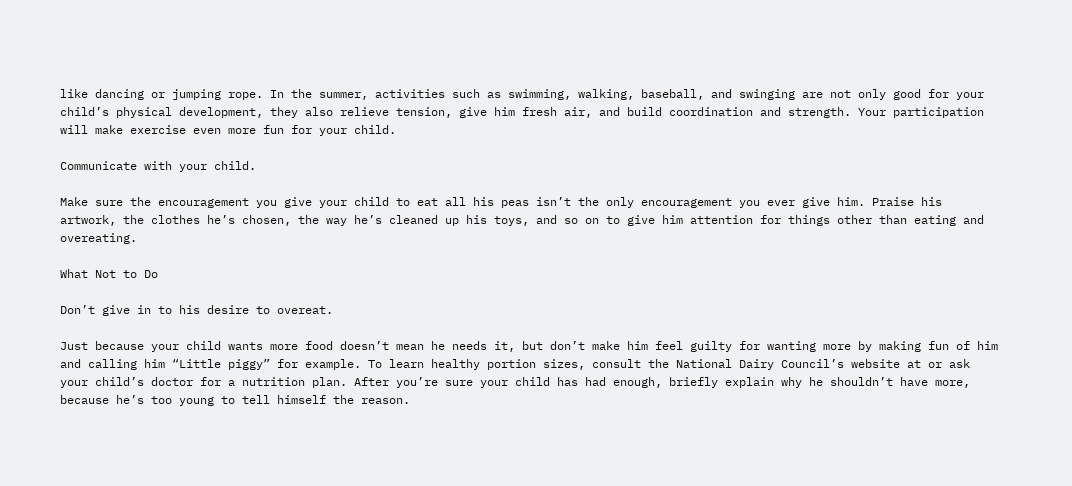like dancing or jumping rope. In the summer, activities such as swimming, walking, baseball, and swinging are not only good for your child’s physical development, they also relieve tension, give him fresh air, and build coordination and strength. Your participation will make exercise even more fun for your child.

Communicate with your child.

Make sure the encouragement you give your child to eat all his peas isn’t the only encouragement you ever give him. Praise his artwork, the clothes he’s chosen, the way he’s cleaned up his toys, and so on to give him attention for things other than eating and overeating.

What Not to Do

Don’t give in to his desire to overeat.

Just because your child wants more food doesn’t mean he needs it, but don’t make him feel guilty for wanting more by making fun of him and calling him “Little piggy” for example. To learn healthy portion sizes, consult the National Dairy Council’s website at or ask your child’s doctor for a nutrition plan. After you’re sure your child has had enough, briefly explain why he shouldn’t have more, because he’s too young to tell himself the reason.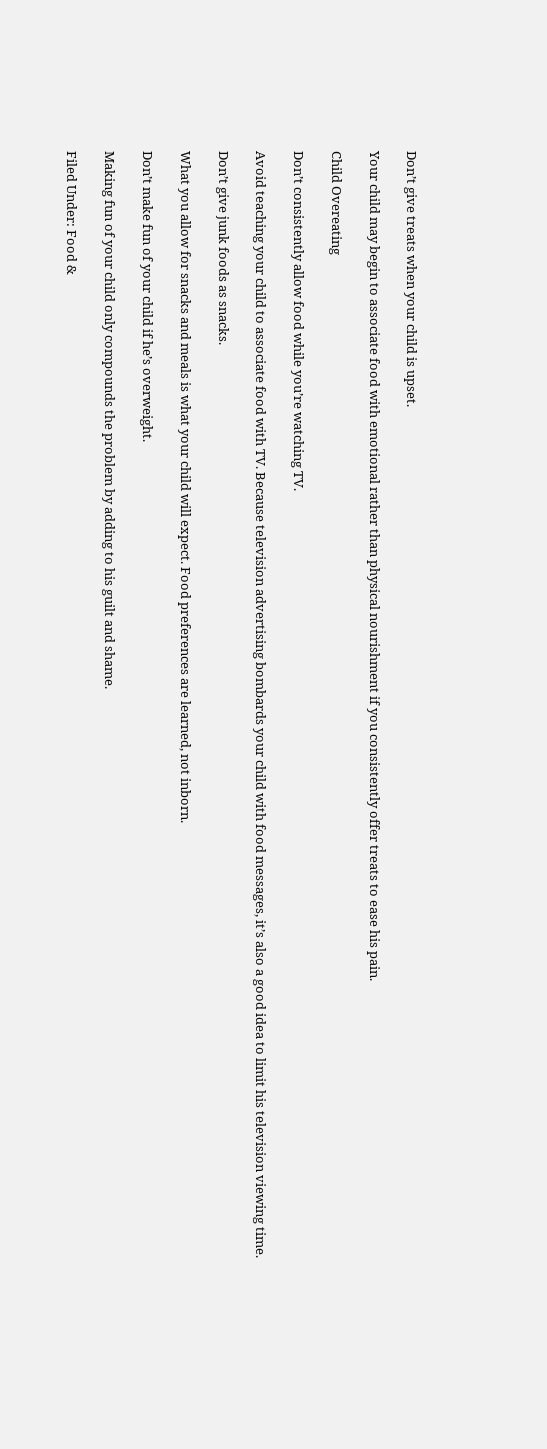Don’t give treats when your child is upset.

Your child may begin to associate food with emotional rather than physical nourishment if you consistently offer treats to ease his pain.

Child Overeating

Don’t consistently allow food while you’re watching TV.

Avoid teaching your child to associate food with TV. Because television advertising bombards your child with food messages, it’s also a good idea to limit his television viewing time.

Don’t give junk foods as snacks.

What you allow for snacks and meals is what your child will expect. Food preferences are learned, not inborn.

Don’t make fun of your child if he’s overweight.

Making fun of your child only compounds the problem by adding to his guilt and shame.

Filed Under: Food &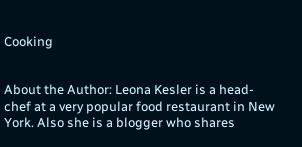Cooking


About the Author: Leona Kesler is a head-chef at a very popular food restaurant in New York. Also she is a blogger who shares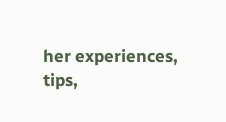her experiences, tips,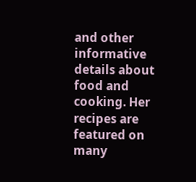and other informative details about food and cooking. Her recipes are featured on many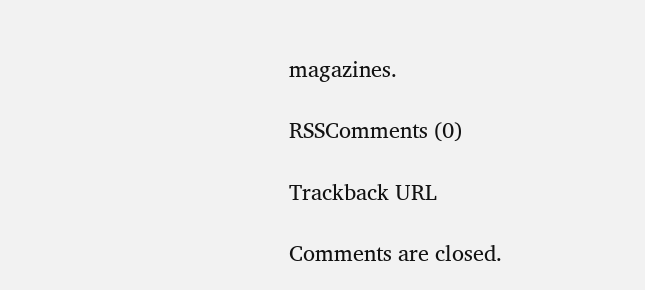magazines.

RSSComments (0)

Trackback URL

Comments are closed.